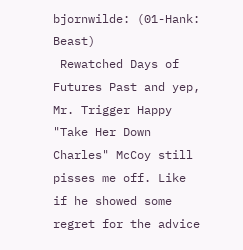bjornwilde: (01-Hank: Beast)
 Rewatched Days of Futures Past and yep, Mr. Trigger Happy "Take Her Down Charles" McCoy still pisses me off. Like if he showed some regret for the advice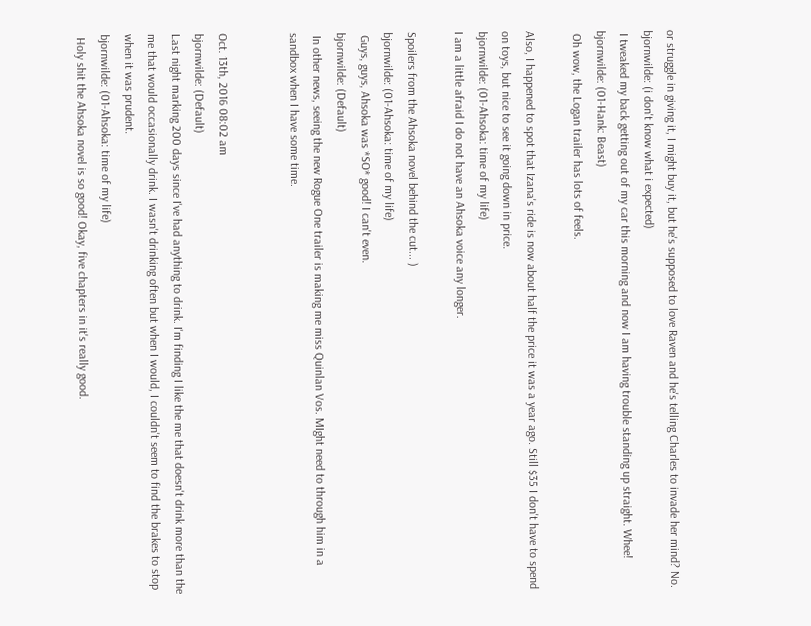or struggle in giving it, I might buy it, but he's supposed to love Raven and he's telling Charles to invade her mind? No.
bjornwilde: (i don't know what i expected)
 I tweaked my back getting out of my car this morning and now I am having trouble standing up straight. Whee!
bjornwilde: (01-Hank: Beast)
 Oh wow, the Logan trailer has lots of feels.

Also, I happened to spot that Izana's ride is now about half the price it was a year ago. Still $35 I don't have to spend on toys, but nice to see it going down in price.
bjornwilde: (01-Ahsoka: time of my life)
I am a little afraid I do not have an Ahsoka voice any longer.

Spoilers from the Ahsoka novel behind the cut... )
bjornwilde: (01-Ahsoka: time of my life)
 Guys, guys, Ahsoka was *SO* good! I can't even.
bjornwilde: (Default)
 In other news, seeing the new Rogue One trailer is making me miss Quinlan Vos. MIght need to through him in a sandbox when I have some time.


Oct. 13th, 2016 08:02 am
bjornwilde: (Default)
Last night marking 200 days since I've had anything to drink. I'm finding I like the me that doesn't drink more than the me that would occasionally drink. I wasn't drinking often but when I would, I couldn't seem to find the brakes to stop when it was prudent.
bjornwilde: (01-Ahsoka: time of my life)
 Holy shit the Ahsoka novel is so good! Okay, five chapters in it's really good.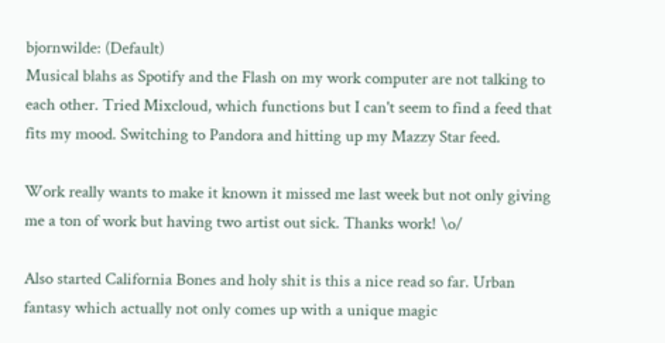bjornwilde: (Default)
Musical blahs as Spotify and the Flash on my work computer are not talking to each other. Tried Mixcloud, which functions but I can't seem to find a feed that fits my mood. Switching to Pandora and hitting up my Mazzy Star feed.

Work really wants to make it known it missed me last week but not only giving me a ton of work but having two artist out sick. Thanks work! \o/

Also started California Bones and holy shit is this a nice read so far. Urban fantasy which actually not only comes up with a unique magic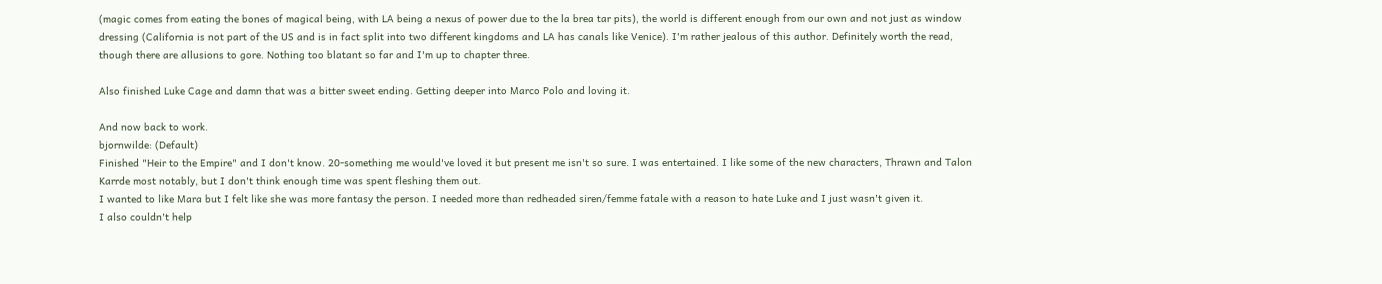(magic comes from eating the bones of magical being, with LA being a nexus of power due to the la brea tar pits), the world is different enough from our own and not just as window dressing (California is not part of the US and is in fact split into two different kingdoms and LA has canals like Venice). I'm rather jealous of this author. Definitely worth the read, though there are allusions to gore. Nothing too blatant so far and I'm up to chapter three.

Also finished Luke Cage and damn that was a bitter sweet ending. Getting deeper into Marco Polo and loving it.

And now back to work.
bjornwilde: (Default)
Finished "Heir to the Empire" and I don't know. 20-something me would've loved it but present me isn't so sure. I was entertained. I like some of the new characters, Thrawn and Talon Karrde most notably, but I don't think enough time was spent fleshing them out.
I wanted to like Mara but I felt like she was more fantasy the person. I needed more than redheaded siren/femme fatale with a reason to hate Luke and I just wasn't given it.
I also couldn't help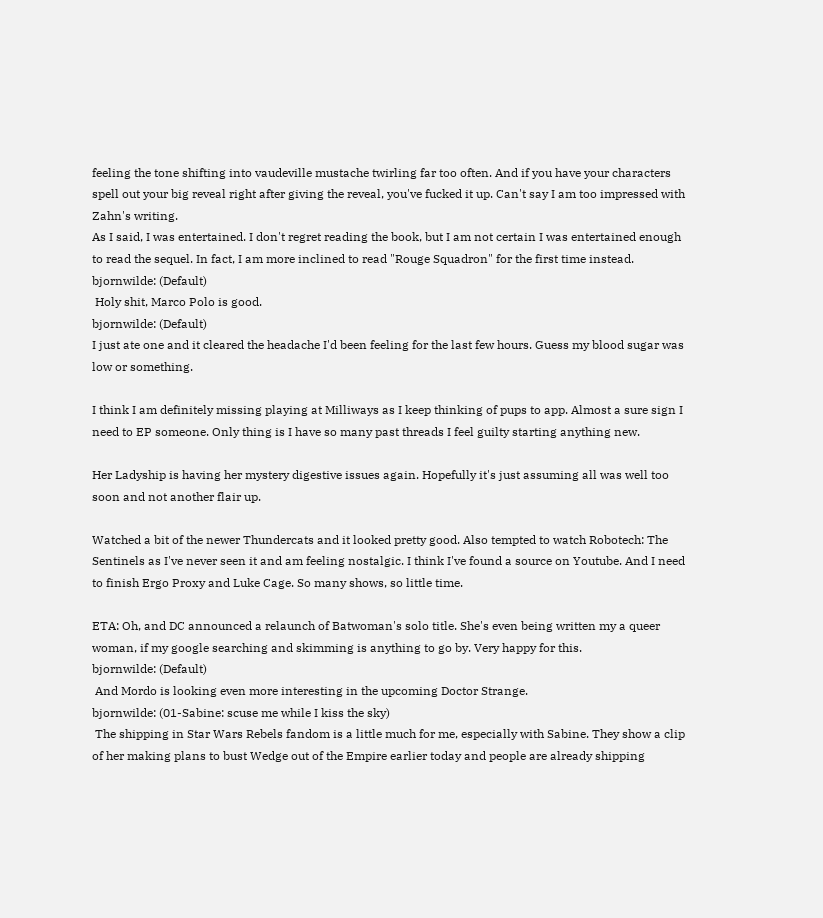feeling the tone shifting into vaudeville mustache twirling far too often. And if you have your characters spell out your big reveal right after giving the reveal, you've fucked it up. Can't say I am too impressed with Zahn's writing.
As I said, I was entertained. I don't regret reading the book, but I am not certain I was entertained enough to read the sequel. In fact, I am more inclined to read "Rouge Squadron" for the first time instead.
bjornwilde: (Default)
 Holy shit, Marco Polo is good.
bjornwilde: (Default)
I just ate one and it cleared the headache I'd been feeling for the last few hours. Guess my blood sugar was low or something.

I think I am definitely missing playing at Milliways as I keep thinking of pups to app. Almost a sure sign I need to EP someone. Only thing is I have so many past threads I feel guilty starting anything new.

Her Ladyship is having her mystery digestive issues again. Hopefully it's just assuming all was well too soon and not another flair up.

Watched a bit of the newer Thundercats and it looked pretty good. Also tempted to watch Robotech: The Sentinels as I've never seen it and am feeling nostalgic. I think I've found a source on Youtube. And I need to finish Ergo Proxy and Luke Cage. So many shows, so little time.

ETA: Oh, and DC announced a relaunch of Batwoman's solo title. She's even being written my a queer woman, if my google searching and skimming is anything to go by. Very happy for this.
bjornwilde: (Default)
 And Mordo is looking even more interesting in the upcoming Doctor Strange.
bjornwilde: (01-Sabine: scuse me while I kiss the sky)
 The shipping in Star Wars Rebels fandom is a little much for me, especially with Sabine. They show a clip of her making plans to bust Wedge out of the Empire earlier today and people are already shipping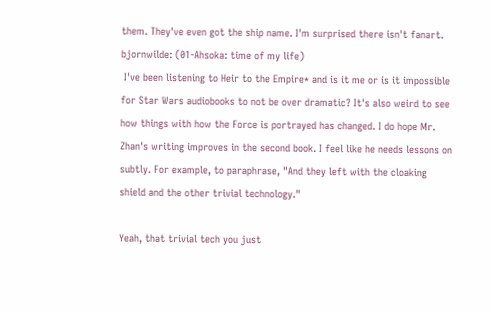them. They've even got the ship name. I'm surprised there isn't fanart.
bjornwilde: (01-Ahsoka: time of my life)
 I've been listening to Heir to the Empire* and is it me or is it impossible for Star Wars audiobooks to not be over dramatic? It's also weird to see how things with how the Force is portrayed has changed. I do hope Mr. Zhan's writing improves in the second book. I feel like he needs lessons on subtly. For example, to paraphrase, "And they left with the cloaking shield and the other trivial technology."

Yeah, that trivial tech you just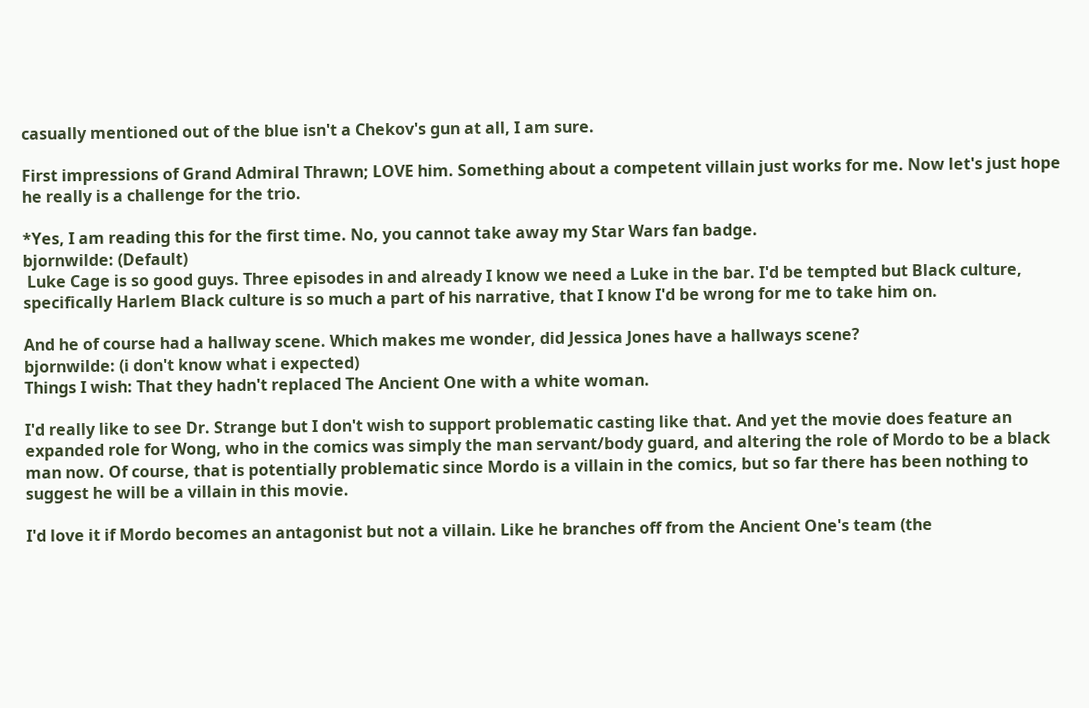casually mentioned out of the blue isn't a Chekov's gun at all, I am sure.

First impressions of Grand Admiral Thrawn; LOVE him. Something about a competent villain just works for me. Now let's just hope he really is a challenge for the trio.

*Yes, I am reading this for the first time. No, you cannot take away my Star Wars fan badge.
bjornwilde: (Default)
 Luke Cage is so good guys. Three episodes in and already I know we need a Luke in the bar. I'd be tempted but Black culture, specifically Harlem Black culture is so much a part of his narrative, that I know I'd be wrong for me to take him on.

And he of course had a hallway scene. Which makes me wonder, did Jessica Jones have a hallways scene?
bjornwilde: (i don't know what i expected)
Things I wish: That they hadn't replaced The Ancient One with a white woman.

I'd really like to see Dr. Strange but I don't wish to support problematic casting like that. And yet the movie does feature an expanded role for Wong, who in the comics was simply the man servant/body guard, and altering the role of Mordo to be a black man now. Of course, that is potentially problematic since Mordo is a villain in the comics, but so far there has been nothing to suggest he will be a villain in this movie.

I'd love it if Mordo becomes an antagonist but not a villain. Like he branches off from the Ancient One's team (the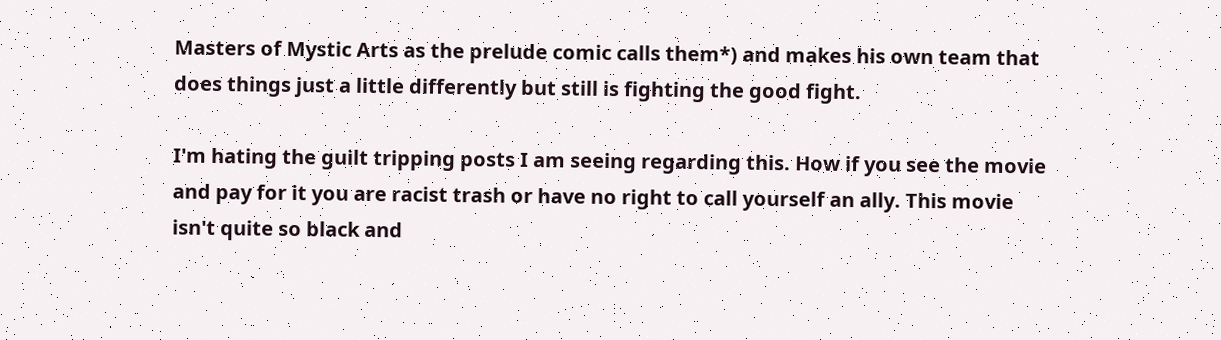Masters of Mystic Arts as the prelude comic calls them*) and makes his own team that does things just a little differently but still is fighting the good fight.

I'm hating the guilt tripping posts I am seeing regarding this. How if you see the movie and pay for it you are racist trash or have no right to call yourself an ally. This movie isn't quite so black and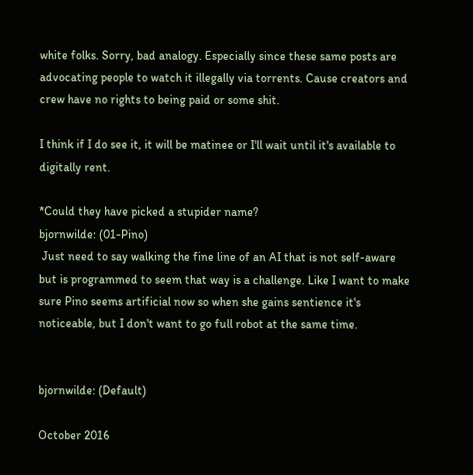white folks. Sorry, bad analogy. Especially since these same posts are advocating people to watch it illegally via torrents. Cause creators and crew have no rights to being paid or some shit.

I think if I do see it, it will be matinee or I'll wait until it's available to digitally rent.

*Could they have picked a stupider name?
bjornwilde: (01-Pino)
 Just need to say walking the fine line of an AI that is not self-aware but is programmed to seem that way is a challenge. Like I want to make sure Pino seems artificial now so when she gains sentience it's noticeable, but I don't want to go full robot at the same time.


bjornwilde: (Default)

October 2016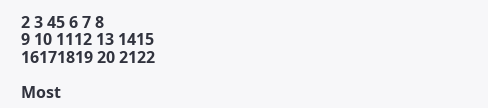2 3 45 6 7 8
9 10 1112 13 1415
16171819 20 2122

Most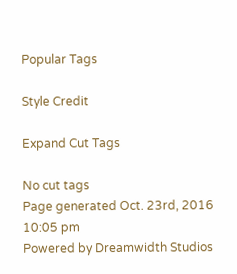Popular Tags

Style Credit

Expand Cut Tags

No cut tags
Page generated Oct. 23rd, 2016 10:05 pm
Powered by Dreamwidth Studios